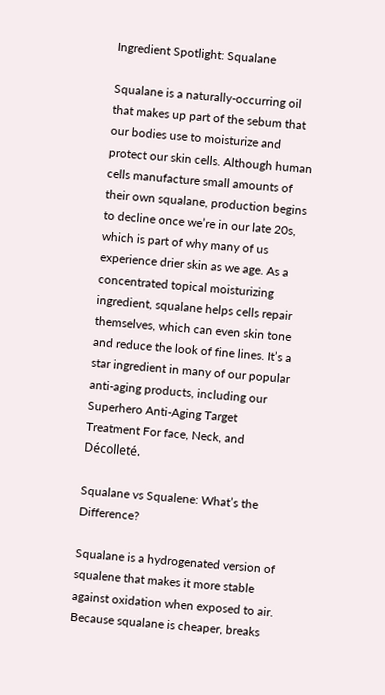Ingredient Spotlight: Squalane

Squalane is a naturally-occurring oil that makes up part of the sebum that our bodies use to moisturize and protect our skin cells. Although human cells manufacture small amounts of their own squalane, production begins to decline once we’re in our late 20s, which is part of why many of us experience drier skin as we age. As a concentrated topical moisturizing ingredient, squalane helps cells repair themselves, which can even skin tone and reduce the look of fine lines. It’s a star ingredient in many of our popular anti-aging products, including our Superhero Anti-Aging Target Treatment For face, Neck, and Décolleté.

Squalane vs Squalene: What’s the Difference?

Squalane is a hydrogenated version of squalene that makes it more stable against oxidation when exposed to air. Because squalane is cheaper, breaks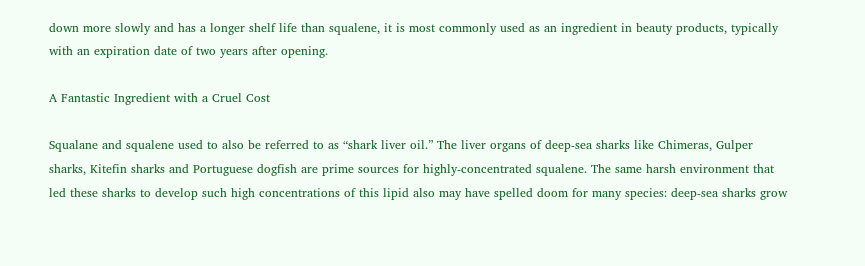down more slowly and has a longer shelf life than squalene, it is most commonly used as an ingredient in beauty products, typically with an expiration date of two years after opening.

A Fantastic Ingredient with a Cruel Cost

Squalane and squalene used to also be referred to as “shark liver oil.” The liver organs of deep-sea sharks like Chimeras, Gulper sharks, Kitefin sharks and Portuguese dogfish are prime sources for highly-concentrated squalene. The same harsh environment that led these sharks to develop such high concentrations of this lipid also may have spelled doom for many species: deep-sea sharks grow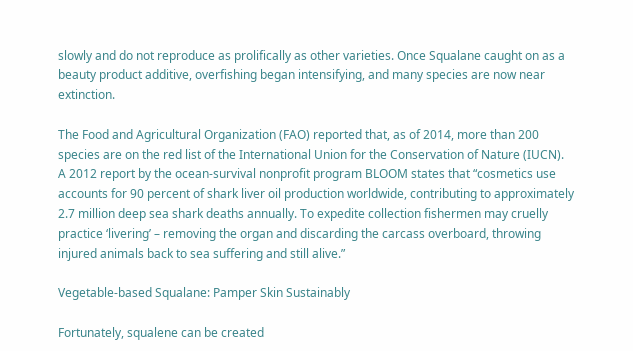slowly and do not reproduce as prolifically as other varieties. Once Squalane caught on as a beauty product additive, overfishing began intensifying, and many species are now near extinction.

The Food and Agricultural Organization (FAO) reported that, as of 2014, more than 200 species are on the red list of the International Union for the Conservation of Nature (IUCN).
A 2012 report by the ocean-survival nonprofit program BLOOM states that “cosmetics use accounts for 90 percent of shark liver oil production worldwide, contributing to approximately 2.7 million deep sea shark deaths annually. To expedite collection fishermen may cruelly practice ‘livering’ – removing the organ and discarding the carcass overboard, throwing injured animals back to sea suffering and still alive.”

Vegetable-based Squalane: Pamper Skin Sustainably

Fortunately, squalene can be created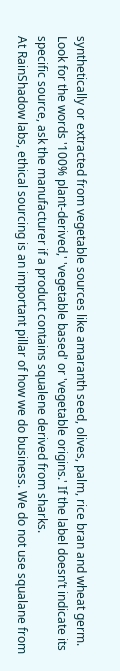synthetically or extracted from vegetable sources like amaranth seed, olives, palm, rice bran and wheat germ. Look for the words '100% plant-derived,' 'vegetable based' or 'vegetable origins.' If the label doesn’t indicate its specific source, ask the manufacturer if a product contains squalene derived from sharks.
At RainShadow labs, ethical sourcing is an important pillar of how we do business. We do not use squalane from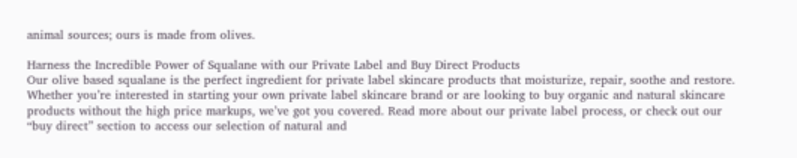animal sources; ours is made from olives.

Harness the Incredible Power of Squalane with our Private Label and Buy Direct Products
Our olive based squalane is the perfect ingredient for private label skincare products that moisturize, repair, soothe and restore. Whether you’re interested in starting your own private label skincare brand or are looking to buy organic and natural skincare products without the high price markups, we’ve got you covered. Read more about our private label process, or check out our “buy direct” section to access our selection of natural and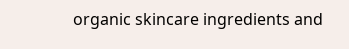organic skincare ingredients and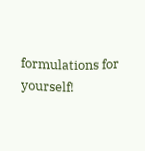formulations for yourself!